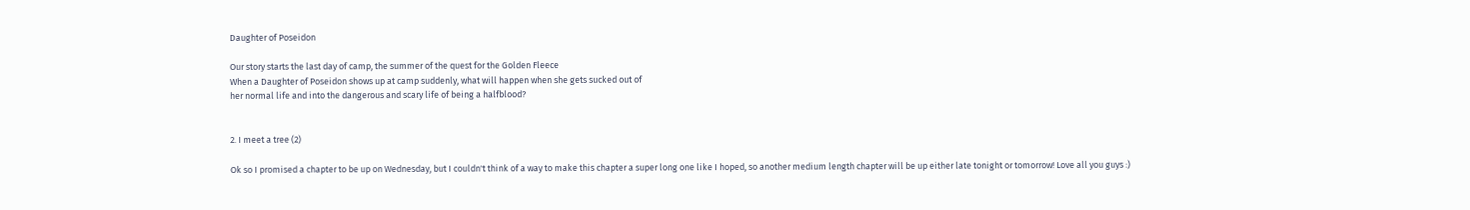Daughter of Poseidon

Our story starts the last day of camp, the summer of the quest for the Golden Fleece
When a Daughter of Poseidon shows up at camp suddenly, what will happen when she gets sucked out of
her normal life and into the dangerous and scary life of being a halfblood?


2. I meet a tree (2)

Ok so I promised a chapter to be up on Wednesday, but I couldn't think of a way to make this chapter a super long one like I hoped, so another medium length chapter will be up either late tonight or tomorrow! Love all you guys :)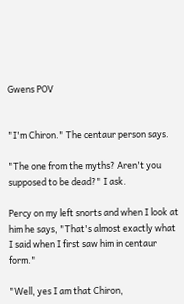Gwens POV


"I'm Chiron." The centaur person says.

"The one from the myths? Aren't you supposed to be dead?" I ask.

Percy on my left snorts and when I look at him he says, "That's almost exactly what I said when I first saw him in centaur form."

"Well, yes I am that Chiron,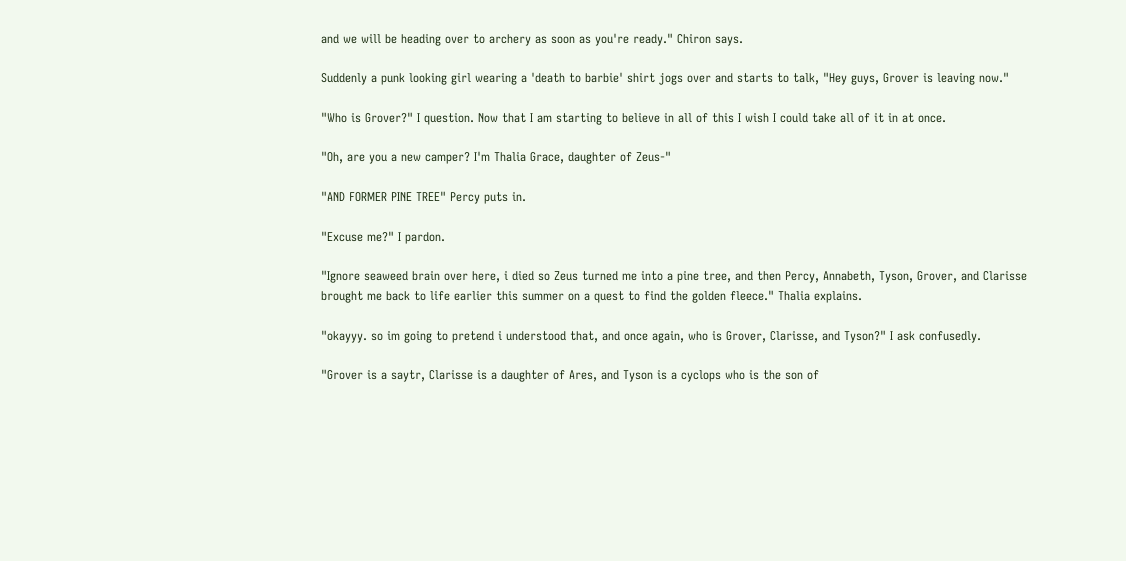and we will be heading over to archery as soon as you're ready." Chiron says.

Suddenly a punk looking girl wearing a 'death to barbie' shirt jogs over and starts to talk, "Hey guys, Grover is leaving now."

"Who is Grover?" I question. Now that I am starting to believe in all of this I wish I could take all of it in at once.

"Oh, are you a new camper? I'm Thalia Grace, daughter of Zeus-"

"AND FORMER PINE TREE" Percy puts in.

"Excuse me?" I pardon.

"Ignore seaweed brain over here, i died so Zeus turned me into a pine tree, and then Percy, Annabeth, Tyson, Grover, and Clarisse brought me back to life earlier this summer on a quest to find the golden fleece." Thalia explains.

"okayyy. so im going to pretend i understood that, and once again, who is Grover, Clarisse, and Tyson?" I ask confusedly.

"Grover is a saytr, Clarisse is a daughter of Ares, and Tyson is a cyclops who is the son of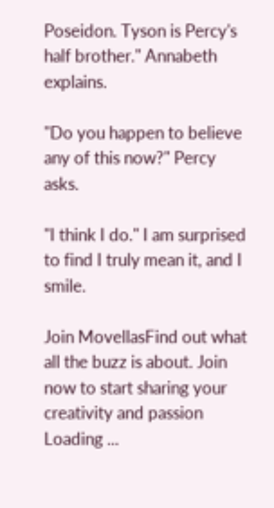Poseidon. Tyson is Percy's half brother." Annabeth explains.

"Do you happen to believe any of this now?" Percy asks.

"I think I do." I am surprised to find I truly mean it, and I smile.

Join MovellasFind out what all the buzz is about. Join now to start sharing your creativity and passion
Loading ...